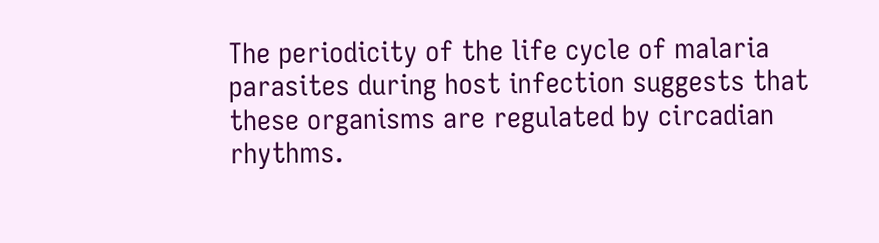The periodicity of the life cycle of malaria parasites during host infection suggests that these organisms are regulated by circadian rhythms.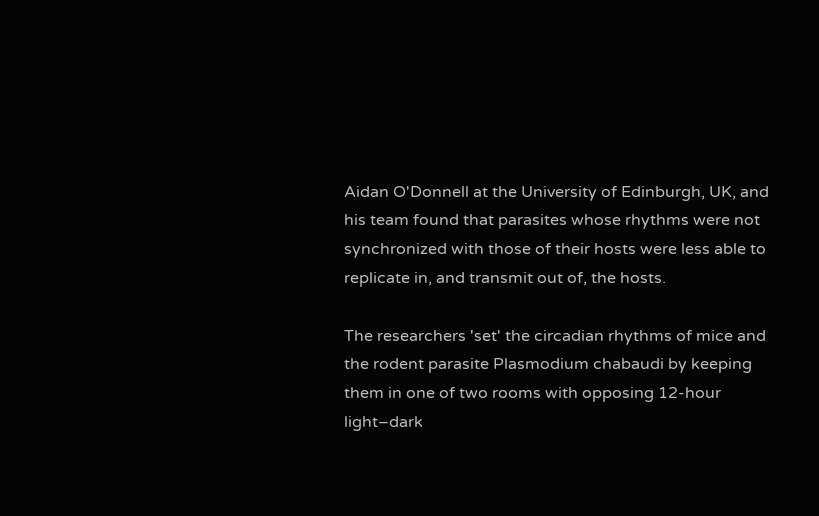Aidan O'Donnell at the University of Edinburgh, UK, and his team found that parasites whose rhythms were not synchronized with those of their hosts were less able to replicate in, and transmit out of, the hosts.

The researchers 'set' the circadian rhythms of mice and the rodent parasite Plasmodium chabaudi by keeping them in one of two rooms with opposing 12-hour light–dark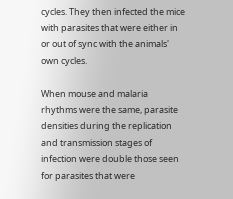cycles. They then infected the mice with parasites that were either in or out of sync with the animals' own cycles.

When mouse and malaria rhythms were the same, parasite densities during the replication and transmission stages of infection were double those seen for parasites that were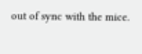out of sync with the mice.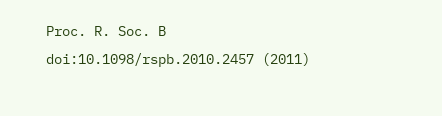Proc. R. Soc. B doi:10.1098/rspb.2010.2457 (2011)